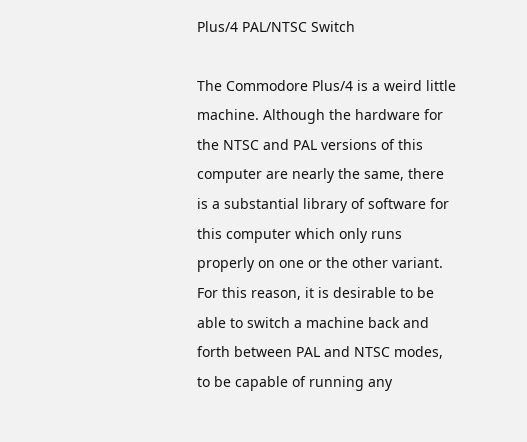Plus/4 PAL/NTSC Switch

The Commodore Plus/4 is a weird little machine. Although the hardware for the NTSC and PAL versions of this computer are nearly the same, there is a substantial library of software for this computer which only runs properly on one or the other variant. For this reason, it is desirable to be able to switch a machine back and forth between PAL and NTSC modes, to be capable of running any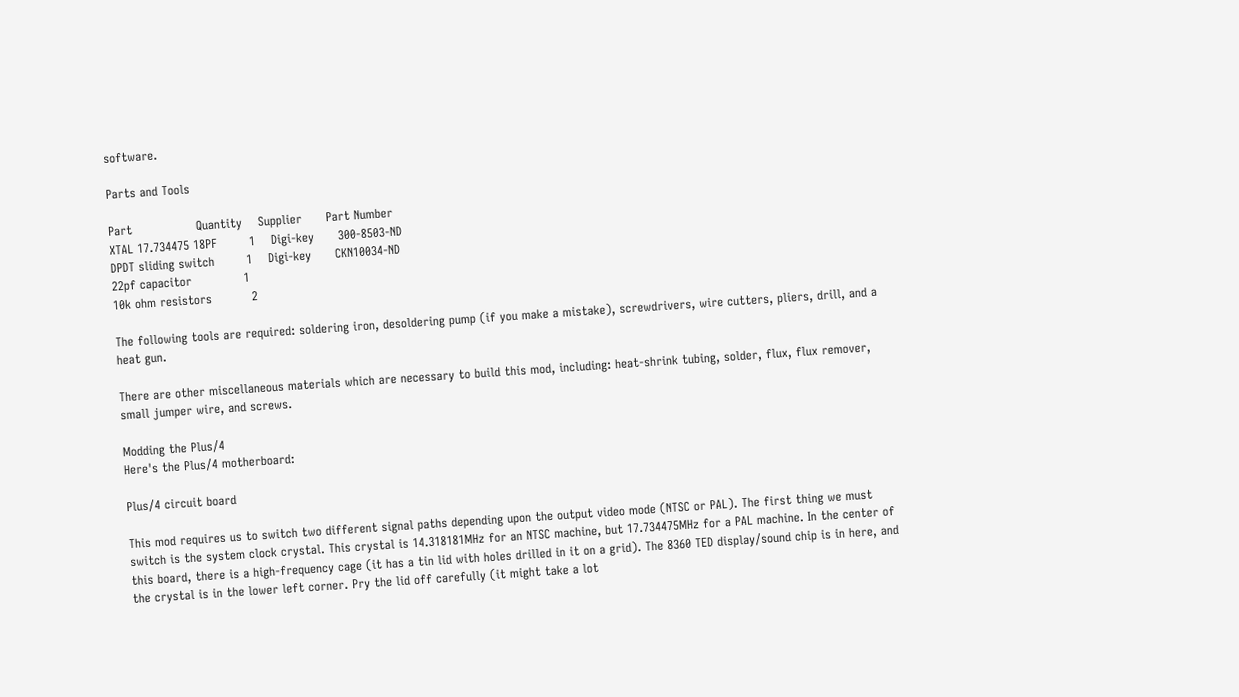software.

Parts and Tools

Part                Quantity    Supplier      Part Number
XTAL 17.734475 18PF        1    Digi-key      300-8503-ND
DPDT sliding switch        1    Digi-key      CKN10034-ND
22pf capacitor             1
10k ohm resistors          2

The following tools are required: soldering iron, desoldering pump (if you make a mistake), screwdrivers, wire cutters, pliers, drill, and a heat gun.

There are other miscellaneous materials which are necessary to build this mod, including: heat-shrink tubing, solder, flux, flux remover, small jumper wire, and screws.

Modding the Plus/4
Here's the Plus/4 motherboard:

Plus/4 circuit board

This mod requires us to switch two different signal paths depending upon the output video mode (NTSC or PAL). The first thing we must switch is the system clock crystal. This crystal is 14.318181MHz for an NTSC machine, but 17.734475MHz for a PAL machine. In the center of this board, there is a high-frequency cage (it has a tin lid with holes drilled in it on a grid). The 8360 TED display/sound chip is in here, and the crystal is in the lower left corner. Pry the lid off carefully (it might take a lot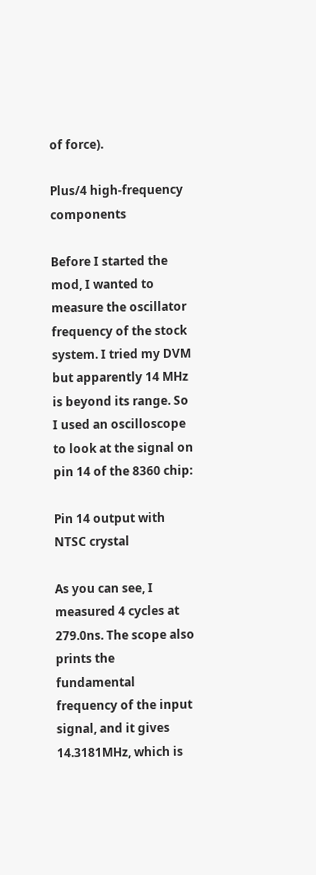of force).

Plus/4 high-frequency components

Before I started the mod, I wanted to measure the oscillator frequency of the stock system. I tried my DVM but apparently 14 MHz is beyond its range. So I used an oscilloscope to look at the signal on pin 14 of the 8360 chip:

Pin 14 output with NTSC crystal

As you can see, I measured 4 cycles at 279.0ns. The scope also prints the fundamental frequency of the input signal, and it gives 14.3181MHz, which is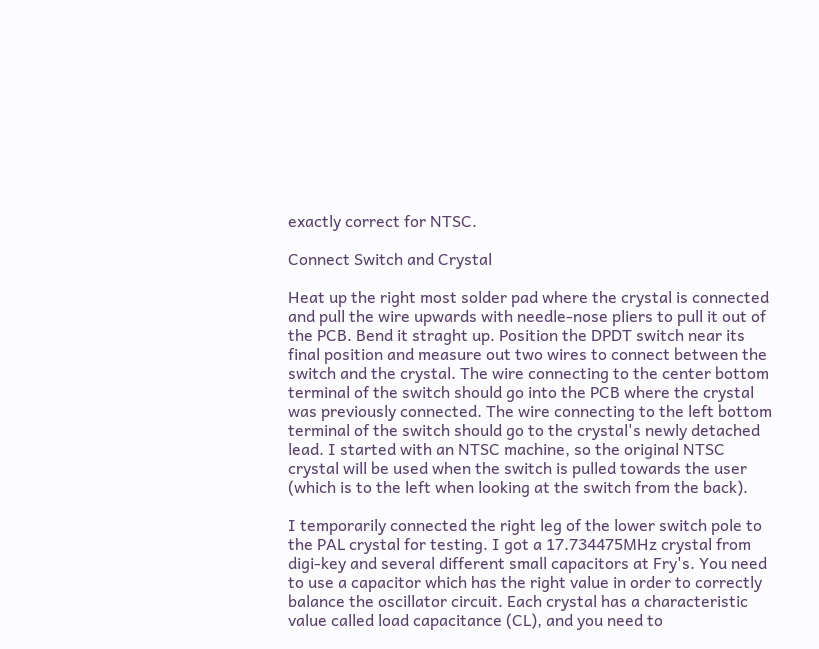exactly correct for NTSC.

Connect Switch and Crystal

Heat up the right most solder pad where the crystal is connected and pull the wire upwards with needle-nose pliers to pull it out of the PCB. Bend it straght up. Position the DPDT switch near its final position and measure out two wires to connect between the switch and the crystal. The wire connecting to the center bottom terminal of the switch should go into the PCB where the crystal was previously connected. The wire connecting to the left bottom terminal of the switch should go to the crystal's newly detached lead. I started with an NTSC machine, so the original NTSC crystal will be used when the switch is pulled towards the user (which is to the left when looking at the switch from the back).

I temporarily connected the right leg of the lower switch pole to the PAL crystal for testing. I got a 17.734475MHz crystal from digi-key and several different small capacitors at Fry's. You need to use a capacitor which has the right value in order to correctly balance the oscillator circuit. Each crystal has a characteristic value called load capacitance (CL), and you need to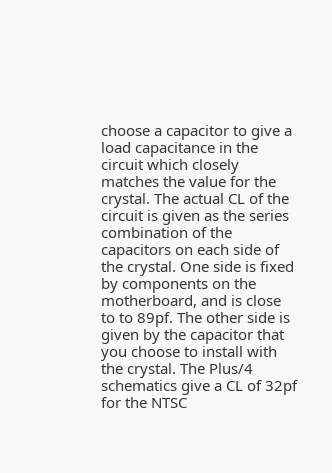choose a capacitor to give a load capacitance in the circuit which closely matches the value for the crystal. The actual CL of the circuit is given as the series combination of the capacitors on each side of the crystal. One side is fixed by components on the motherboard, and is close to to 89pf. The other side is given by the capacitor that you choose to install with the crystal. The Plus/4 schematics give a CL of 32pf for the NTSC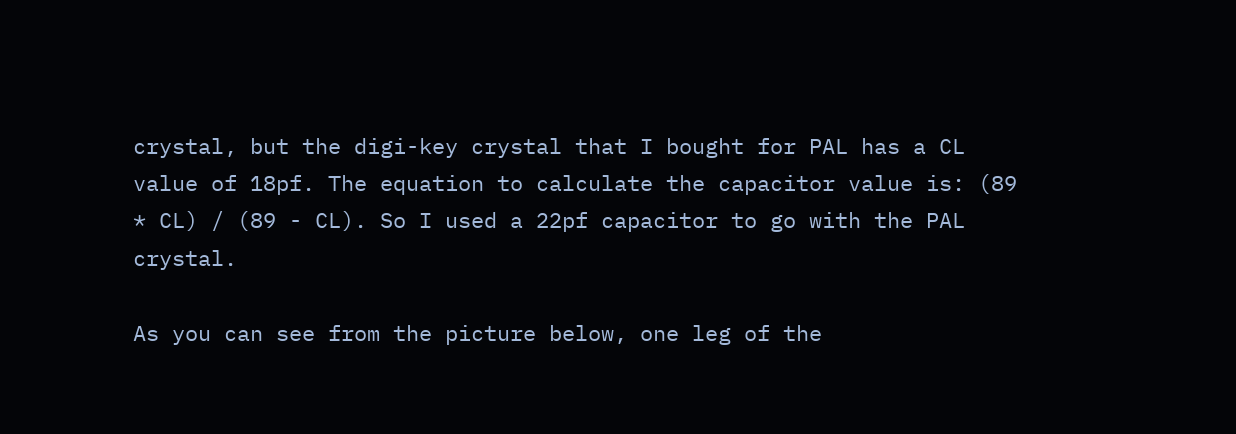crystal, but the digi-key crystal that I bought for PAL has a CL value of 18pf. The equation to calculate the capacitor value is: (89 * CL) / (89 - CL). So I used a 22pf capacitor to go with the PAL crystal.

As you can see from the picture below, one leg of the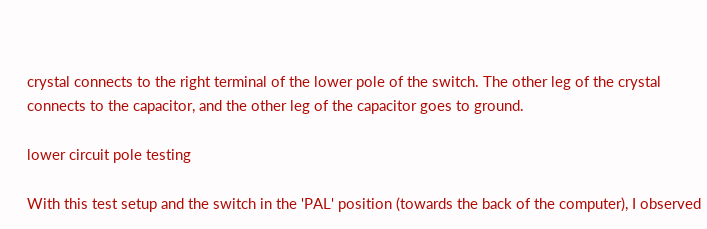crystal connects to the right terminal of the lower pole of the switch. The other leg of the crystal connects to the capacitor, and the other leg of the capacitor goes to ground.

lower circuit pole testing

With this test setup and the switch in the 'PAL' position (towards the back of the computer), I observed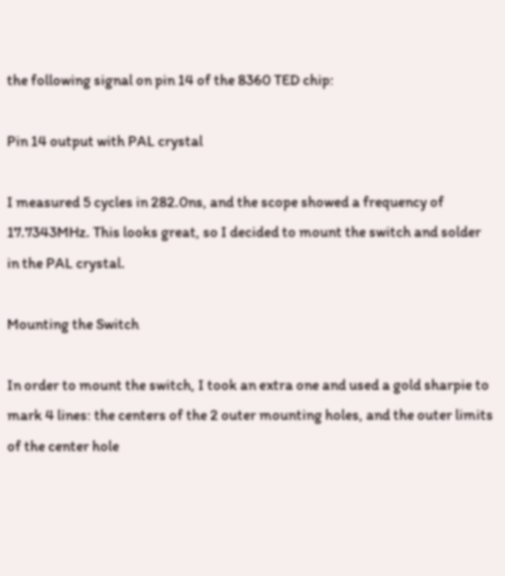the following signal on pin 14 of the 8360 TED chip:

Pin 14 output with PAL crystal

I measured 5 cycles in 282.0ns, and the scope showed a frequency of 17.7343MHz. This looks great, so I decided to mount the switch and solder in the PAL crystal.

Mounting the Switch

In order to mount the switch, I took an extra one and used a gold sharpie to mark 4 lines: the centers of the 2 outer mounting holes, and the outer limits of the center hole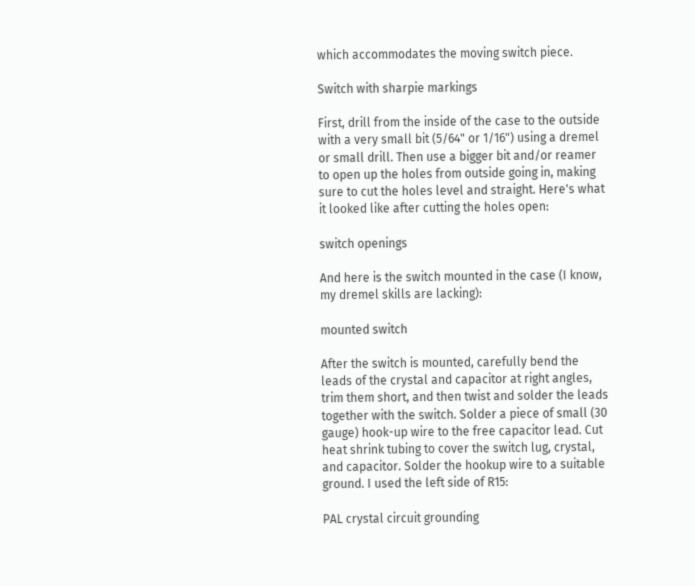which accommodates the moving switch piece.

Switch with sharpie markings

First, drill from the inside of the case to the outside with a very small bit (5/64" or 1/16") using a dremel or small drill. Then use a bigger bit and/or reamer to open up the holes from outside going in, making sure to cut the holes level and straight. Here's what it looked like after cutting the holes open:

switch openings

And here is the switch mounted in the case (I know, my dremel skills are lacking):

mounted switch

After the switch is mounted, carefully bend the leads of the crystal and capacitor at right angles, trim them short, and then twist and solder the leads together with the switch. Solder a piece of small (30 gauge) hook-up wire to the free capacitor lead. Cut heat shrink tubing to cover the switch lug, crystal, and capacitor. Solder the hookup wire to a suitable ground. I used the left side of R15:

PAL crystal circuit grounding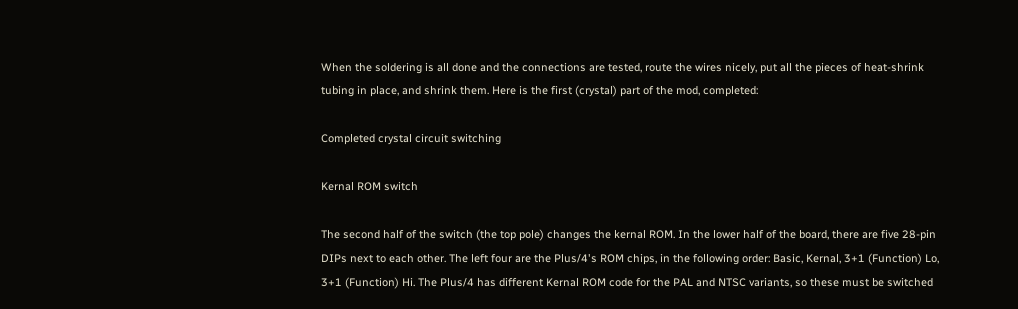When the soldering is all done and the connections are tested, route the wires nicely, put all the pieces of heat-shrink tubing in place, and shrink them. Here is the first (crystal) part of the mod, completed:

Completed crystal circuit switching

Kernal ROM switch

The second half of the switch (the top pole) changes the kernal ROM. In the lower half of the board, there are five 28-pin DIPs next to each other. The left four are the Plus/4's ROM chips, in the following order: Basic, Kernal, 3+1 (Function) Lo, 3+1 (Function) Hi. The Plus/4 has different Kernal ROM code for the PAL and NTSC variants, so these must be switched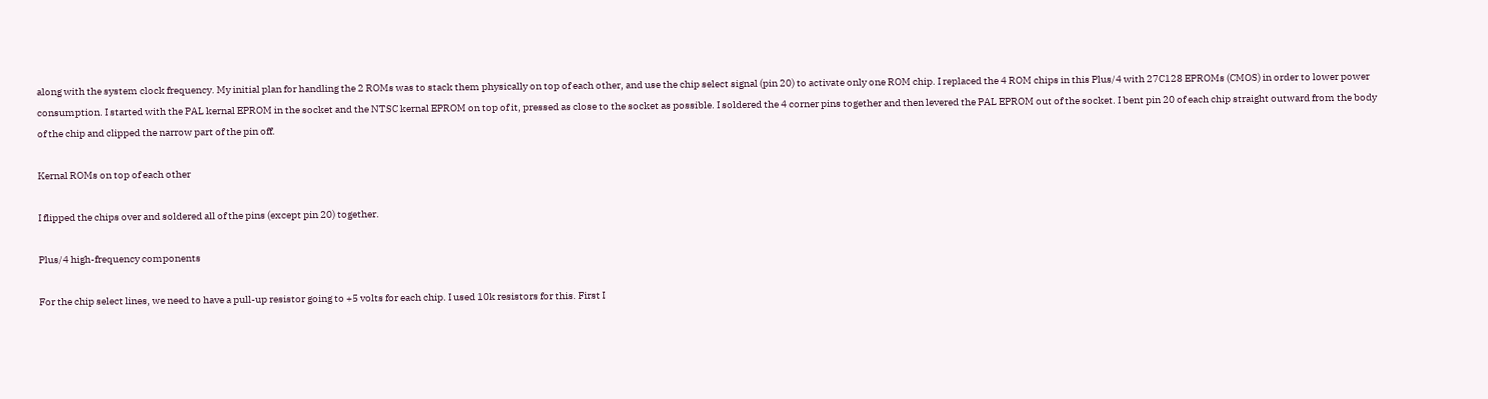along with the system clock frequency. My initial plan for handling the 2 ROMs was to stack them physically on top of each other, and use the chip select signal (pin 20) to activate only one ROM chip. I replaced the 4 ROM chips in this Plus/4 with 27C128 EPROMs (CMOS) in order to lower power consumption. I started with the PAL kernal EPROM in the socket and the NTSC kernal EPROM on top of it, pressed as close to the socket as possible. I soldered the 4 corner pins together and then levered the PAL EPROM out of the socket. I bent pin 20 of each chip straight outward from the body of the chip and clipped the narrow part of the pin off.

Kernal ROMs on top of each other

I flipped the chips over and soldered all of the pins (except pin 20) together.

Plus/4 high-frequency components

For the chip select lines, we need to have a pull-up resistor going to +5 volts for each chip. I used 10k resistors for this. First I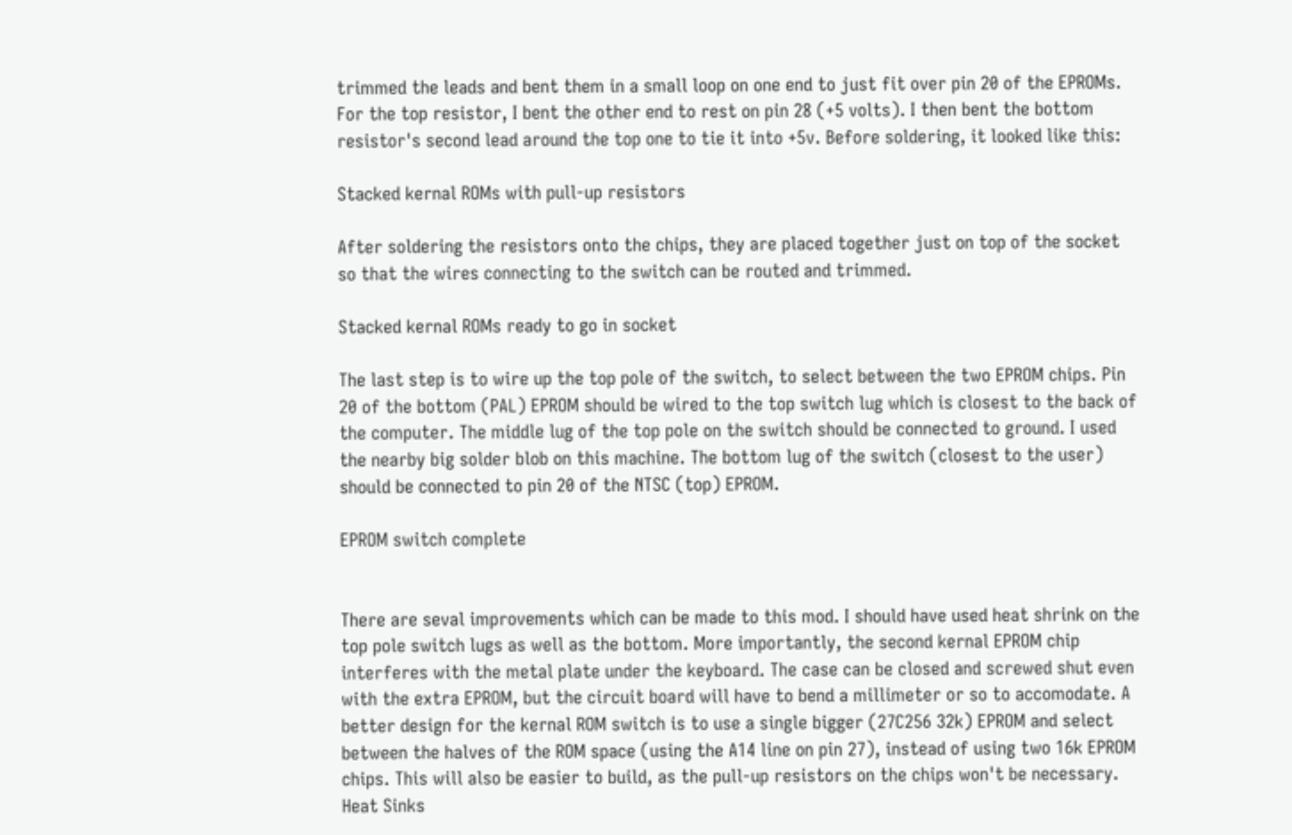trimmed the leads and bent them in a small loop on one end to just fit over pin 20 of the EPROMs. For the top resistor, I bent the other end to rest on pin 28 (+5 volts). I then bent the bottom resistor's second lead around the top one to tie it into +5v. Before soldering, it looked like this:

Stacked kernal ROMs with pull-up resistors

After soldering the resistors onto the chips, they are placed together just on top of the socket so that the wires connecting to the switch can be routed and trimmed.

Stacked kernal ROMs ready to go in socket

The last step is to wire up the top pole of the switch, to select between the two EPROM chips. Pin 20 of the bottom (PAL) EPROM should be wired to the top switch lug which is closest to the back of the computer. The middle lug of the top pole on the switch should be connected to ground. I used the nearby big solder blob on this machine. The bottom lug of the switch (closest to the user) should be connected to pin 20 of the NTSC (top) EPROM.

EPROM switch complete


There are seval improvements which can be made to this mod. I should have used heat shrink on the top pole switch lugs as well as the bottom. More importantly, the second kernal EPROM chip interferes with the metal plate under the keyboard. The case can be closed and screwed shut even with the extra EPROM, but the circuit board will have to bend a millimeter or so to accomodate. A better design for the kernal ROM switch is to use a single bigger (27C256 32k) EPROM and select between the halves of the ROM space (using the A14 line on pin 27), instead of using two 16k EPROM chips. This will also be easier to build, as the pull-up resistors on the chips won't be necessary.
Heat Sinks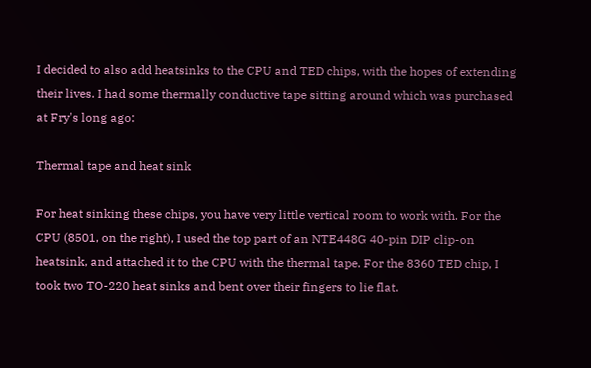I decided to also add heatsinks to the CPU and TED chips, with the hopes of extending their lives. I had some thermally conductive tape sitting around which was purchased at Fry's long ago:

Thermal tape and heat sink

For heat sinking these chips, you have very little vertical room to work with. For the CPU (8501, on the right), I used the top part of an NTE448G 40-pin DIP clip-on heatsink, and attached it to the CPU with the thermal tape. For the 8360 TED chip, I took two TO-220 heat sinks and bent over their fingers to lie flat.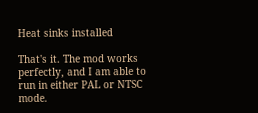Heat sinks installed

That's it. The mod works perfectly, and I am able to run in either PAL or NTSC mode.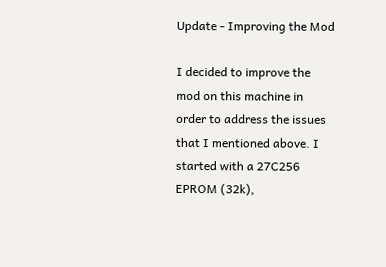Update - Improving the Mod

I decided to improve the mod on this machine in order to address the issues that I mentioned above. I started with a 27C256 EPROM (32k),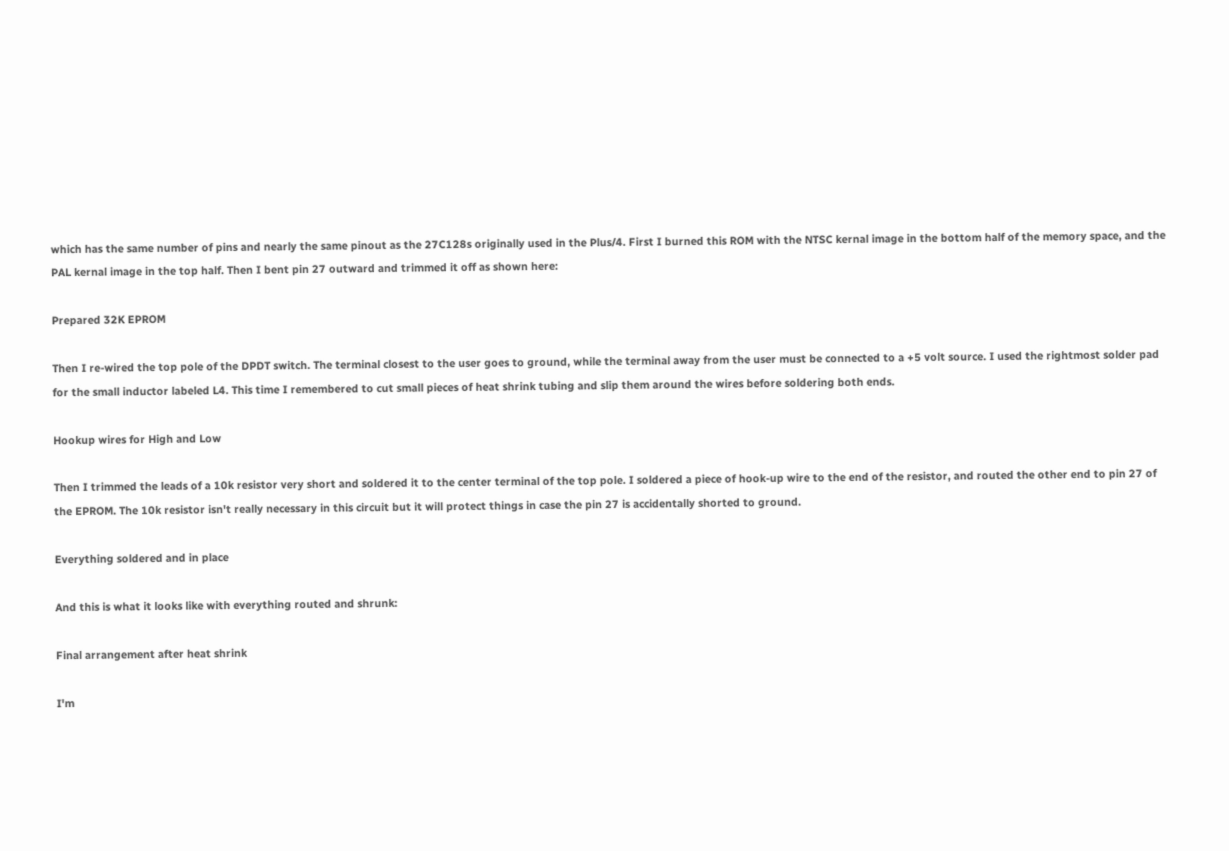which has the same number of pins and nearly the same pinout as the 27C128s originally used in the Plus/4. First I burned this ROM with the NTSC kernal image in the bottom half of the memory space, and the PAL kernal image in the top half. Then I bent pin 27 outward and trimmed it off as shown here:

Prepared 32K EPROM

Then I re-wired the top pole of the DPDT switch. The terminal closest to the user goes to ground, while the terminal away from the user must be connected to a +5 volt source. I used the rightmost solder pad for the small inductor labeled L4. This time I remembered to cut small pieces of heat shrink tubing and slip them around the wires before soldering both ends.

Hookup wires for High and Low

Then I trimmed the leads of a 10k resistor very short and soldered it to the center terminal of the top pole. I soldered a piece of hook-up wire to the end of the resistor, and routed the other end to pin 27 of the EPROM. The 10k resistor isn't really necessary in this circuit but it will protect things in case the pin 27 is accidentally shorted to ground.

Everything soldered and in place

And this is what it looks like with everything routed and shrunk:

Final arrangement after heat shrink

I'm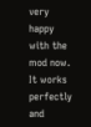very happy with the mod now. It works perfectly and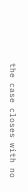the case closes with no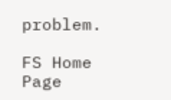problem.

FS Home Page